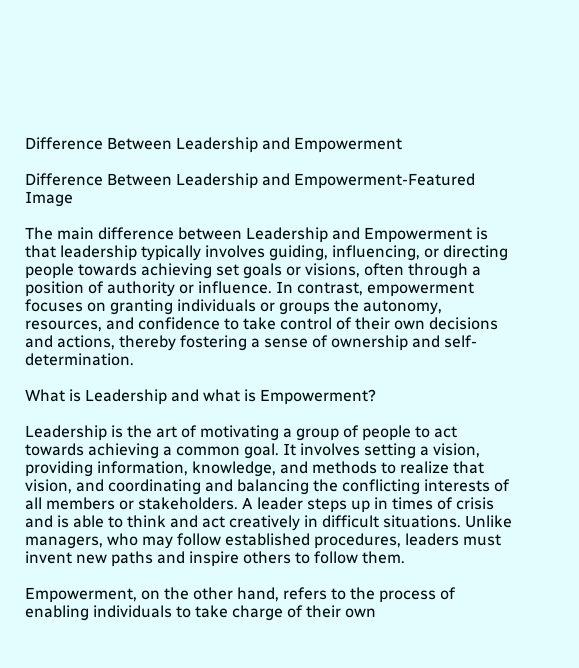Difference Between Leadership and Empowerment

Difference Between Leadership and Empowerment-Featured Image

The main difference between Leadership and Empowerment is that leadership typically involves guiding, influencing, or directing people towards achieving set goals or visions, often through a position of authority or influence. In contrast, empowerment focuses on granting individuals or groups the autonomy, resources, and confidence to take control of their own decisions and actions, thereby fostering a sense of ownership and self-determination.

What is Leadership and what is Empowerment?

Leadership is the art of motivating a group of people to act towards achieving a common goal. It involves setting a vision, providing information, knowledge, and methods to realize that vision, and coordinating and balancing the conflicting interests of all members or stakeholders. A leader steps up in times of crisis and is able to think and act creatively in difficult situations. Unlike managers, who may follow established procedures, leaders must invent new paths and inspire others to follow them.

Empowerment, on the other hand, refers to the process of enabling individuals to take charge of their own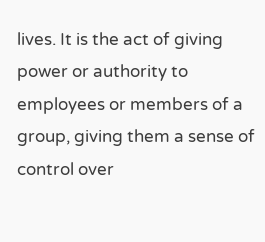lives. It is the act of giving power or authority to employees or members of a group, giving them a sense of control over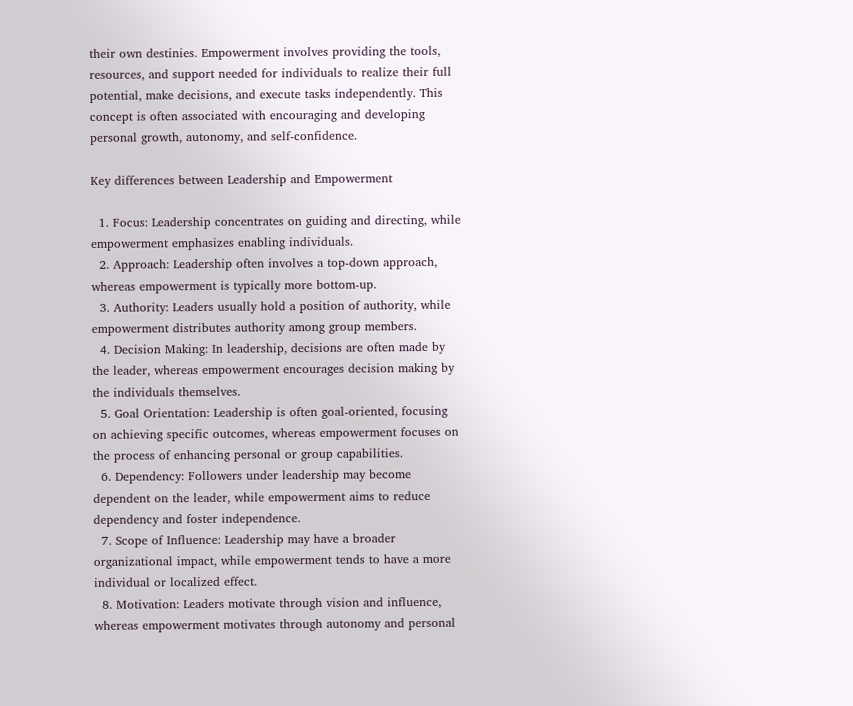their own destinies. Empowerment involves providing the tools, resources, and support needed for individuals to realize their full potential, make decisions, and execute tasks independently. This concept is often associated with encouraging and developing personal growth, autonomy, and self-confidence.

Key differences between Leadership and Empowerment

  1. Focus: Leadership concentrates on guiding and directing, while empowerment emphasizes enabling individuals.
  2. Approach: Leadership often involves a top-down approach, whereas empowerment is typically more bottom-up.
  3. Authority: Leaders usually hold a position of authority, while empowerment distributes authority among group members.
  4. Decision Making: In leadership, decisions are often made by the leader, whereas empowerment encourages decision making by the individuals themselves.
  5. Goal Orientation: Leadership is often goal-oriented, focusing on achieving specific outcomes, whereas empowerment focuses on the process of enhancing personal or group capabilities.
  6. Dependency: Followers under leadership may become dependent on the leader, while empowerment aims to reduce dependency and foster independence.
  7. Scope of Influence: Leadership may have a broader organizational impact, while empowerment tends to have a more individual or localized effect.
  8. Motivation: Leaders motivate through vision and influence, whereas empowerment motivates through autonomy and personal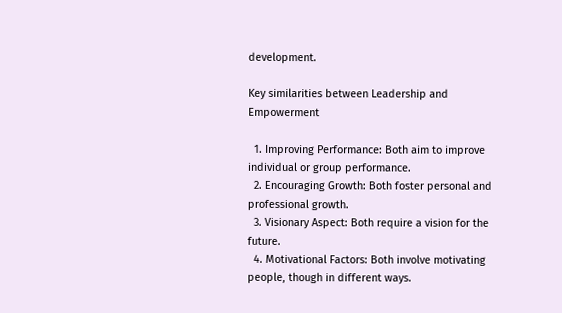development.

Key similarities between Leadership and Empowerment

  1. Improving Performance: Both aim to improve individual or group performance.
  2. Encouraging Growth: Both foster personal and professional growth.
  3. Visionary Aspect: Both require a vision for the future.
  4. Motivational Factors: Both involve motivating people, though in different ways.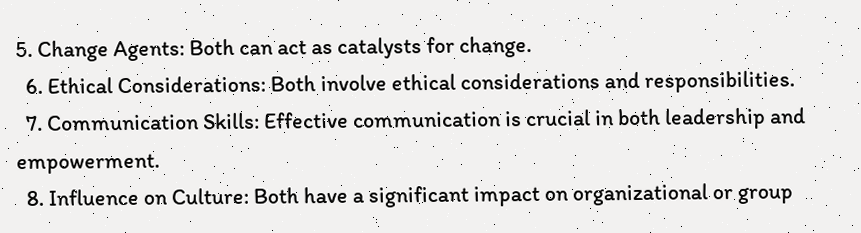5. Change Agents: Both can act as catalysts for change.
  6. Ethical Considerations: Both involve ethical considerations and responsibilities.
  7. Communication Skills: Effective communication is crucial in both leadership and empowerment.
  8. Influence on Culture: Both have a significant impact on organizational or group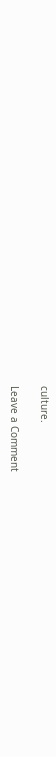culture.

Leave a Comment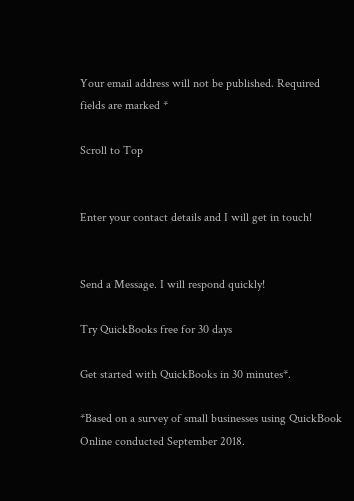Your email address will not be published. Required fields are marked *

Scroll to Top


Enter your contact details and I will get in touch!


Send a Message. I will respond quickly!

Try QuickBooks free for 30 days

Get started with QuickBooks in 30 minutes*.

*Based on a survey of small businesses using QuickBook Online conducted September 2018.